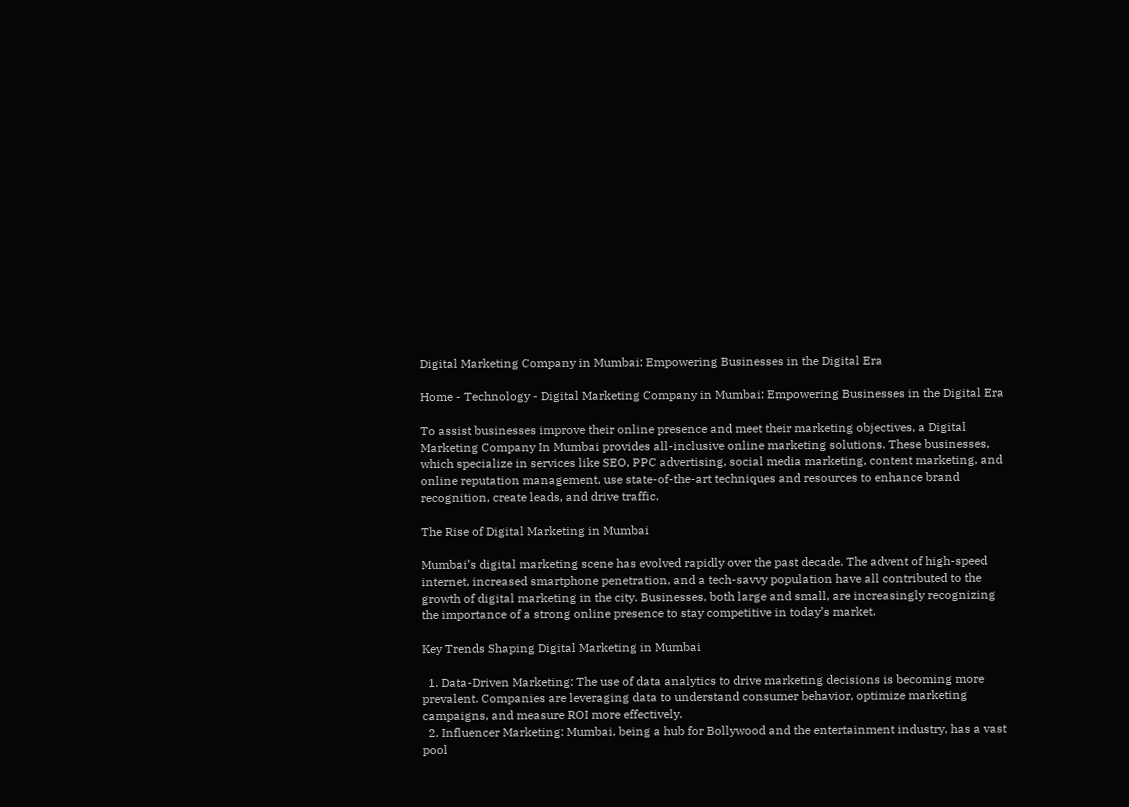Digital Marketing Company in Mumbai: Empowering Businesses in the Digital Era

Home - Technology - Digital Marketing Company in Mumbai: Empowering Businesses in the Digital Era

To assist businesses improve their online presence and meet their marketing objectives, a Digital Marketing Company In Mumbai provides all-inclusive online marketing solutions. These businesses, which specialize in services like SEO, PPC advertising, social media marketing, content marketing, and online reputation management, use state-of-the-art techniques and resources to enhance brand recognition, create leads, and drive traffic.

The Rise of Digital Marketing in Mumbai

Mumbai’s digital marketing scene has evolved rapidly over the past decade. The advent of high-speed internet, increased smartphone penetration, and a tech-savvy population have all contributed to the growth of digital marketing in the city. Businesses, both large and small, are increasingly recognizing the importance of a strong online presence to stay competitive in today’s market.

Key Trends Shaping Digital Marketing in Mumbai

  1. Data-Driven Marketing: The use of data analytics to drive marketing decisions is becoming more prevalent. Companies are leveraging data to understand consumer behavior, optimize marketing campaigns, and measure ROI more effectively.
  2. Influencer Marketing: Mumbai, being a hub for Bollywood and the entertainment industry, has a vast pool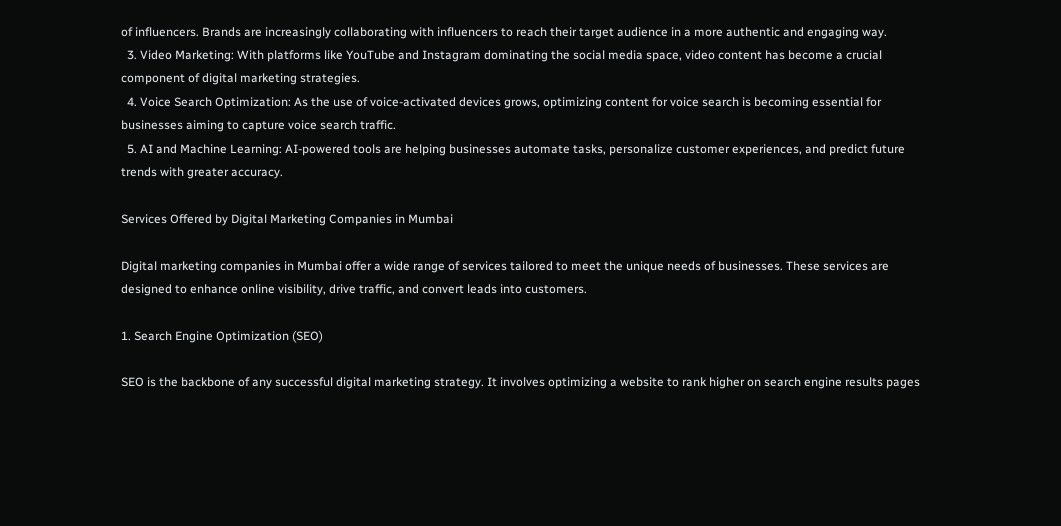of influencers. Brands are increasingly collaborating with influencers to reach their target audience in a more authentic and engaging way.
  3. Video Marketing: With platforms like YouTube and Instagram dominating the social media space, video content has become a crucial component of digital marketing strategies.
  4. Voice Search Optimization: As the use of voice-activated devices grows, optimizing content for voice search is becoming essential for businesses aiming to capture voice search traffic.
  5. AI and Machine Learning: AI-powered tools are helping businesses automate tasks, personalize customer experiences, and predict future trends with greater accuracy.

Services Offered by Digital Marketing Companies in Mumbai

Digital marketing companies in Mumbai offer a wide range of services tailored to meet the unique needs of businesses. These services are designed to enhance online visibility, drive traffic, and convert leads into customers.

1. Search Engine Optimization (SEO)

SEO is the backbone of any successful digital marketing strategy. It involves optimizing a website to rank higher on search engine results pages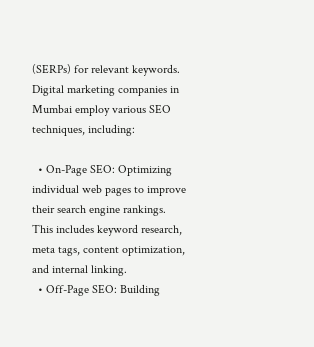(SERPs) for relevant keywords. Digital marketing companies in Mumbai employ various SEO techniques, including:

  • On-Page SEO: Optimizing individual web pages to improve their search engine rankings. This includes keyword research, meta tags, content optimization, and internal linking.
  • Off-Page SEO: Building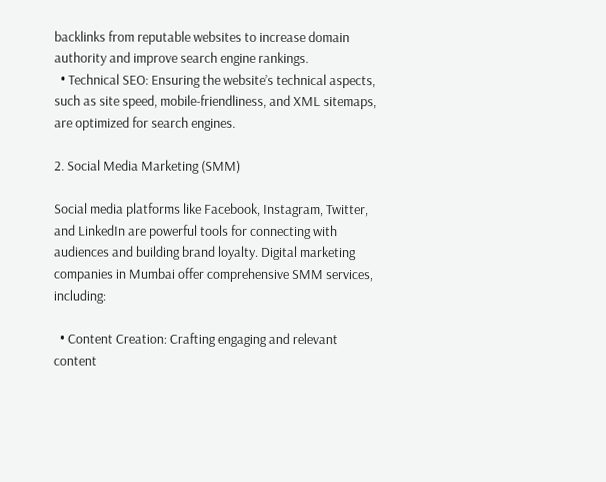backlinks from reputable websites to increase domain authority and improve search engine rankings.
  • Technical SEO: Ensuring the website’s technical aspects, such as site speed, mobile-friendliness, and XML sitemaps, are optimized for search engines.

2. Social Media Marketing (SMM)

Social media platforms like Facebook, Instagram, Twitter, and LinkedIn are powerful tools for connecting with audiences and building brand loyalty. Digital marketing companies in Mumbai offer comprehensive SMM services, including:

  • Content Creation: Crafting engaging and relevant content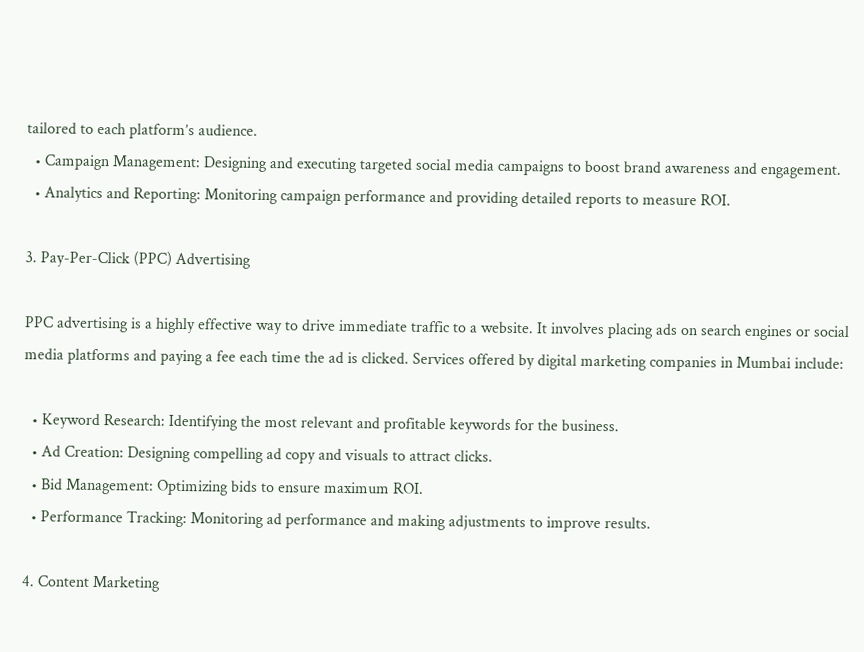tailored to each platform’s audience.
  • Campaign Management: Designing and executing targeted social media campaigns to boost brand awareness and engagement.
  • Analytics and Reporting: Monitoring campaign performance and providing detailed reports to measure ROI.

3. Pay-Per-Click (PPC) Advertising

PPC advertising is a highly effective way to drive immediate traffic to a website. It involves placing ads on search engines or social media platforms and paying a fee each time the ad is clicked. Services offered by digital marketing companies in Mumbai include:

  • Keyword Research: Identifying the most relevant and profitable keywords for the business.
  • Ad Creation: Designing compelling ad copy and visuals to attract clicks.
  • Bid Management: Optimizing bids to ensure maximum ROI.
  • Performance Tracking: Monitoring ad performance and making adjustments to improve results.

4. Content Marketing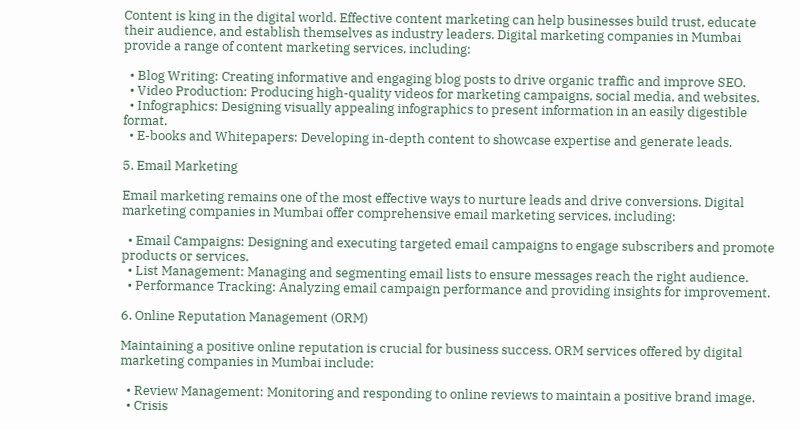Content is king in the digital world. Effective content marketing can help businesses build trust, educate their audience, and establish themselves as industry leaders. Digital marketing companies in Mumbai provide a range of content marketing services, including:

  • Blog Writing: Creating informative and engaging blog posts to drive organic traffic and improve SEO.
  • Video Production: Producing high-quality videos for marketing campaigns, social media, and websites.
  • Infographics: Designing visually appealing infographics to present information in an easily digestible format.
  • E-books and Whitepapers: Developing in-depth content to showcase expertise and generate leads.

5. Email Marketing

Email marketing remains one of the most effective ways to nurture leads and drive conversions. Digital marketing companies in Mumbai offer comprehensive email marketing services, including:

  • Email Campaigns: Designing and executing targeted email campaigns to engage subscribers and promote products or services.
  • List Management: Managing and segmenting email lists to ensure messages reach the right audience.
  • Performance Tracking: Analyzing email campaign performance and providing insights for improvement.

6. Online Reputation Management (ORM)

Maintaining a positive online reputation is crucial for business success. ORM services offered by digital marketing companies in Mumbai include:

  • Review Management: Monitoring and responding to online reviews to maintain a positive brand image.
  • Crisis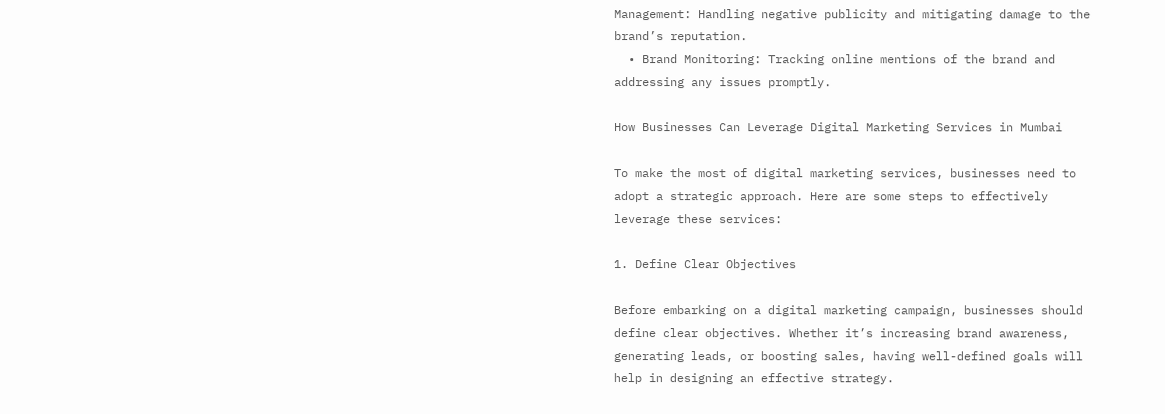Management: Handling negative publicity and mitigating damage to the brand’s reputation.
  • Brand Monitoring: Tracking online mentions of the brand and addressing any issues promptly.

How Businesses Can Leverage Digital Marketing Services in Mumbai

To make the most of digital marketing services, businesses need to adopt a strategic approach. Here are some steps to effectively leverage these services:

1. Define Clear Objectives

Before embarking on a digital marketing campaign, businesses should define clear objectives. Whether it’s increasing brand awareness, generating leads, or boosting sales, having well-defined goals will help in designing an effective strategy.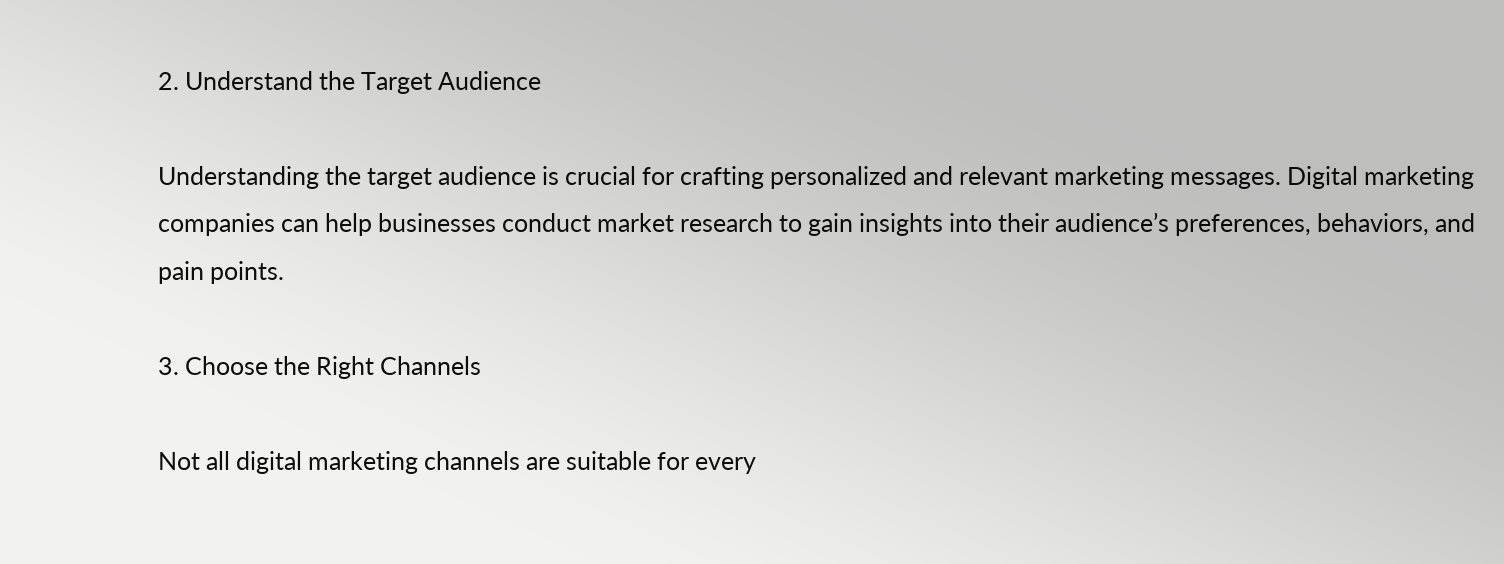2. Understand the Target Audience

Understanding the target audience is crucial for crafting personalized and relevant marketing messages. Digital marketing companies can help businesses conduct market research to gain insights into their audience’s preferences, behaviors, and pain points.

3. Choose the Right Channels

Not all digital marketing channels are suitable for every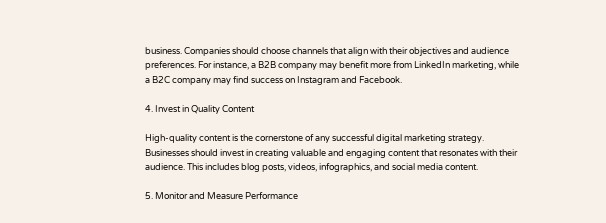business. Companies should choose channels that align with their objectives and audience preferences. For instance, a B2B company may benefit more from LinkedIn marketing, while a B2C company may find success on Instagram and Facebook.

4. Invest in Quality Content

High-quality content is the cornerstone of any successful digital marketing strategy. Businesses should invest in creating valuable and engaging content that resonates with their audience. This includes blog posts, videos, infographics, and social media content.

5. Monitor and Measure Performance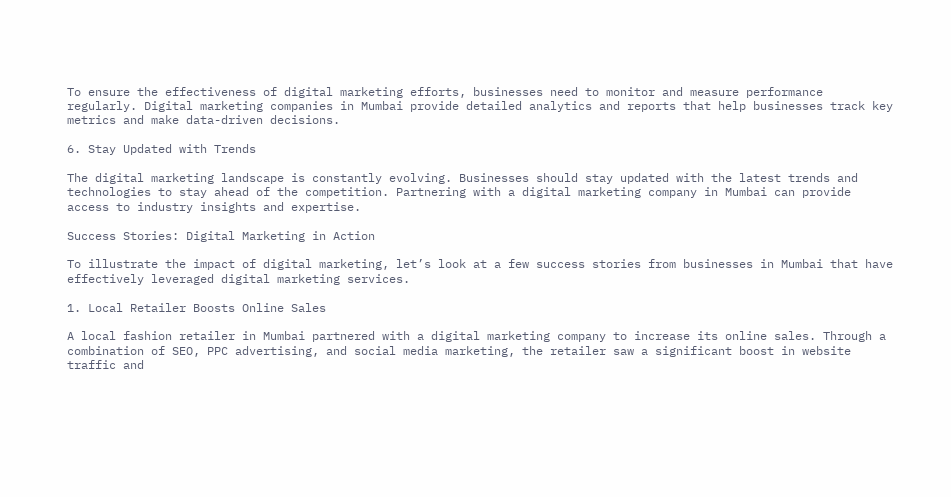To ensure the effectiveness of digital marketing efforts, businesses need to monitor and measure performance regularly. Digital marketing companies in Mumbai provide detailed analytics and reports that help businesses track key metrics and make data-driven decisions.

6. Stay Updated with Trends

The digital marketing landscape is constantly evolving. Businesses should stay updated with the latest trends and technologies to stay ahead of the competition. Partnering with a digital marketing company in Mumbai can provide access to industry insights and expertise.

Success Stories: Digital Marketing in Action

To illustrate the impact of digital marketing, let’s look at a few success stories from businesses in Mumbai that have effectively leveraged digital marketing services.

1. Local Retailer Boosts Online Sales

A local fashion retailer in Mumbai partnered with a digital marketing company to increase its online sales. Through a combination of SEO, PPC advertising, and social media marketing, the retailer saw a significant boost in website traffic and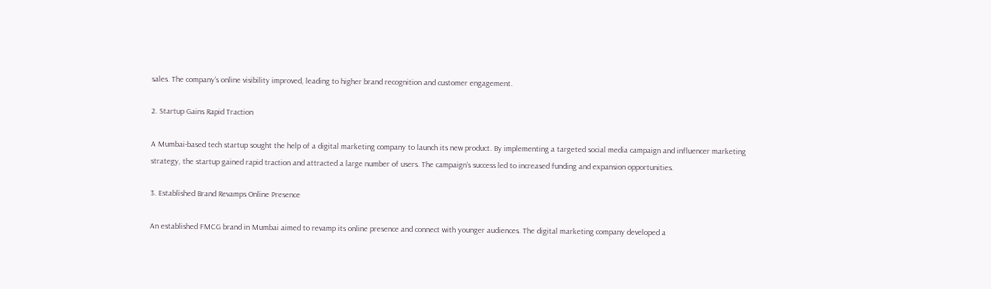sales. The company’s online visibility improved, leading to higher brand recognition and customer engagement.

2. Startup Gains Rapid Traction

A Mumbai-based tech startup sought the help of a digital marketing company to launch its new product. By implementing a targeted social media campaign and influencer marketing strategy, the startup gained rapid traction and attracted a large number of users. The campaign’s success led to increased funding and expansion opportunities.

3. Established Brand Revamps Online Presence

An established FMCG brand in Mumbai aimed to revamp its online presence and connect with younger audiences. The digital marketing company developed a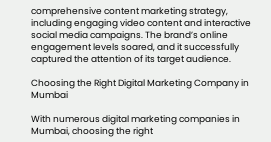comprehensive content marketing strategy, including engaging video content and interactive social media campaigns. The brand’s online engagement levels soared, and it successfully captured the attention of its target audience.

Choosing the Right Digital Marketing Company in Mumbai

With numerous digital marketing companies in Mumbai, choosing the right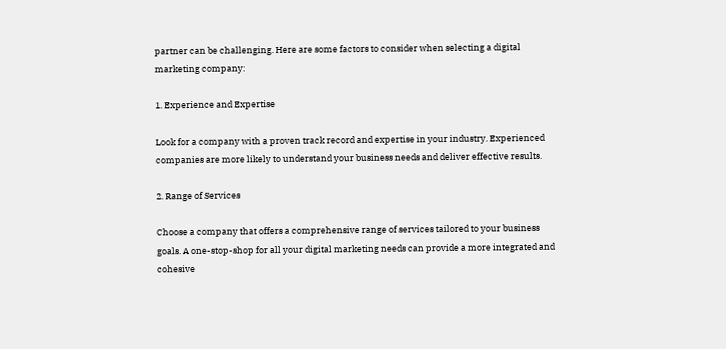partner can be challenging. Here are some factors to consider when selecting a digital marketing company:

1. Experience and Expertise

Look for a company with a proven track record and expertise in your industry. Experienced companies are more likely to understand your business needs and deliver effective results.

2. Range of Services

Choose a company that offers a comprehensive range of services tailored to your business goals. A one-stop-shop for all your digital marketing needs can provide a more integrated and cohesive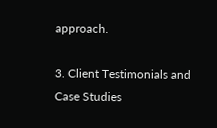approach.

3. Client Testimonials and Case Studies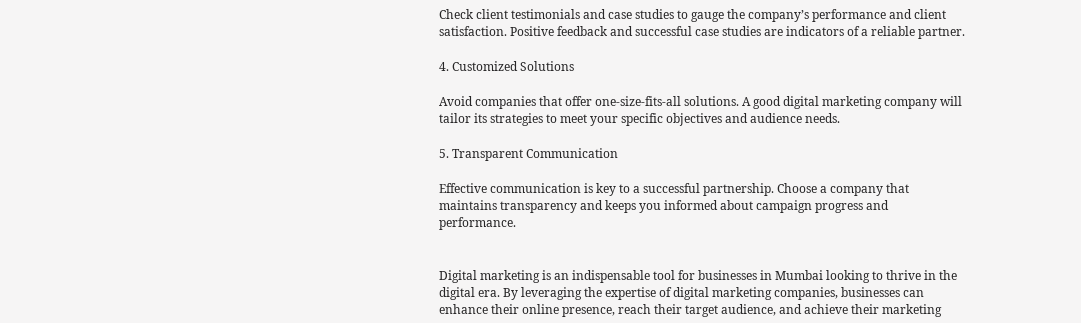Check client testimonials and case studies to gauge the company’s performance and client satisfaction. Positive feedback and successful case studies are indicators of a reliable partner.

4. Customized Solutions

Avoid companies that offer one-size-fits-all solutions. A good digital marketing company will tailor its strategies to meet your specific objectives and audience needs.

5. Transparent Communication

Effective communication is key to a successful partnership. Choose a company that maintains transparency and keeps you informed about campaign progress and performance.


Digital marketing is an indispensable tool for businesses in Mumbai looking to thrive in the digital era. By leveraging the expertise of digital marketing companies, businesses can enhance their online presence, reach their target audience, and achieve their marketing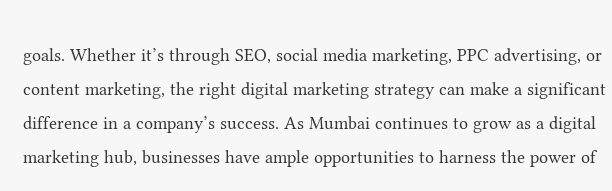goals. Whether it’s through SEO, social media marketing, PPC advertising, or content marketing, the right digital marketing strategy can make a significant difference in a company’s success. As Mumbai continues to grow as a digital marketing hub, businesses have ample opportunities to harness the power of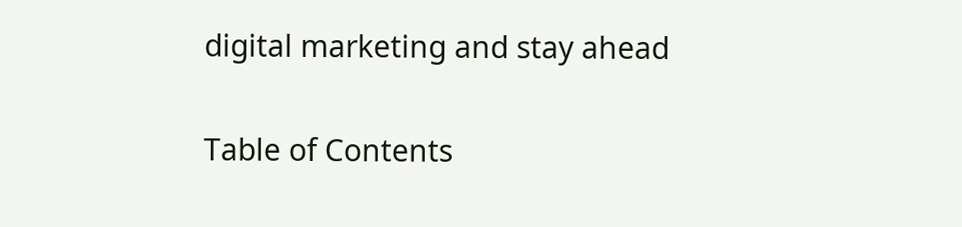digital marketing and stay ahead

Table of Contents